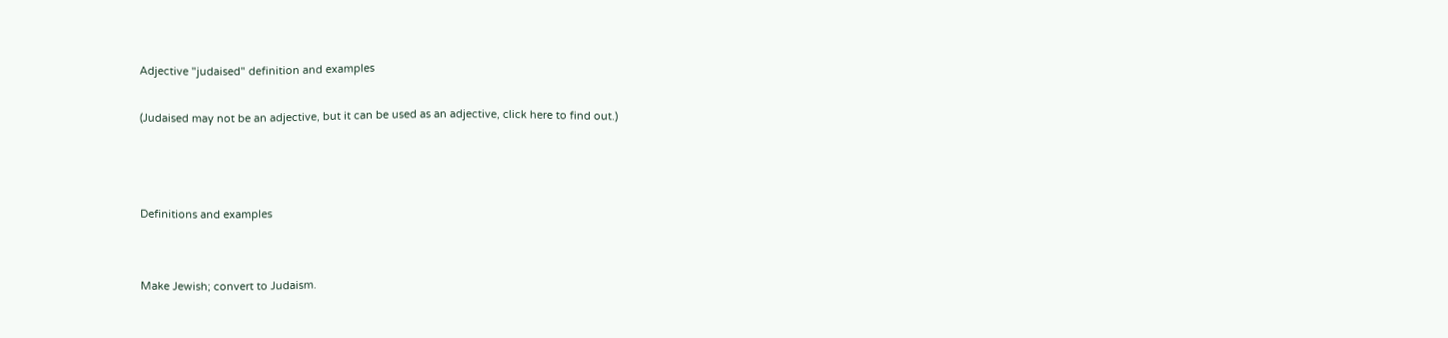Adjective "judaised" definition and examples

(Judaised may not be an adjective, but it can be used as an adjective, click here to find out.)



Definitions and examples


Make Jewish; convert to Judaism.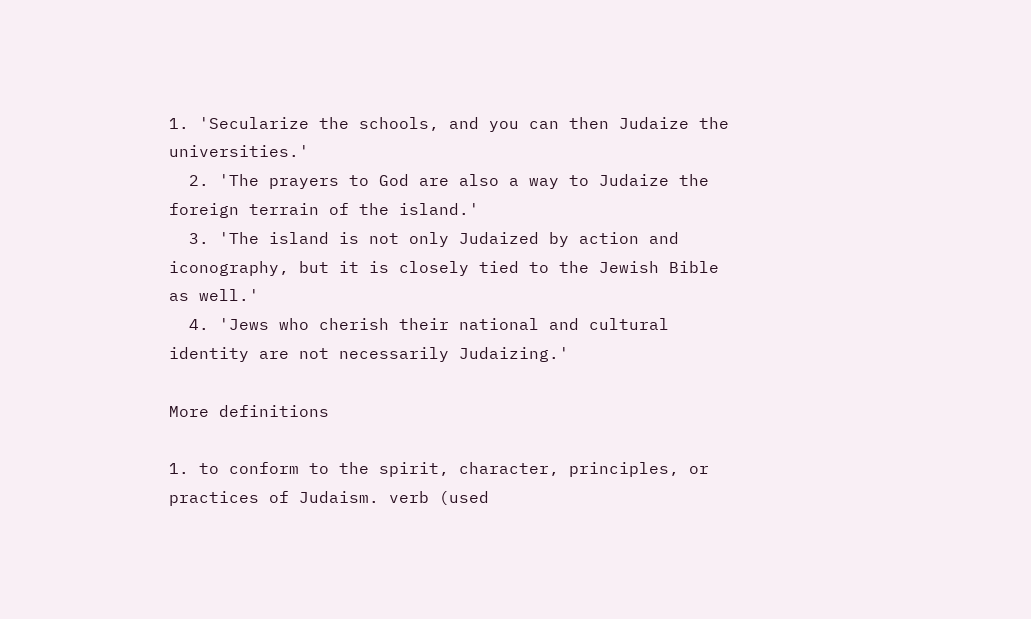1. 'Secularize the schools, and you can then Judaize the universities.'
  2. 'The prayers to God are also a way to Judaize the foreign terrain of the island.'
  3. 'The island is not only Judaized by action and iconography, but it is closely tied to the Jewish Bible as well.'
  4. 'Jews who cherish their national and cultural identity are not necessarily Judaizing.'

More definitions

1. to conform to the spirit, character, principles, or practices of Judaism. verb (used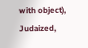with object), Judaized,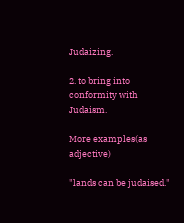Judaizing.

2. to bring into conformity with Judaism.

More examples(as adjective)

"lands can be judaised."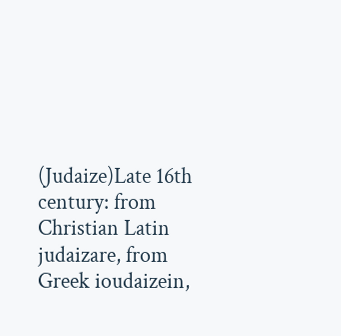(Judaize)Late 16th century: from Christian Latin judaizare, from Greek ioudaizein,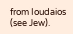from Ioudaios (see Jew).